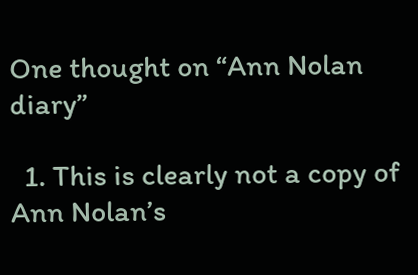One thought on “Ann Nolan diary”

  1. This is clearly not a copy of Ann Nolan’s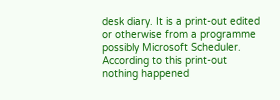desk diary. It is a print-out edited or otherwise from a programme possibly Microsoft Scheduler. According to this print-out nothing happened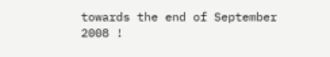towards the end of September 2008 !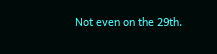Not even on the 29th.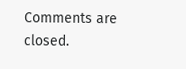Comments are closed.